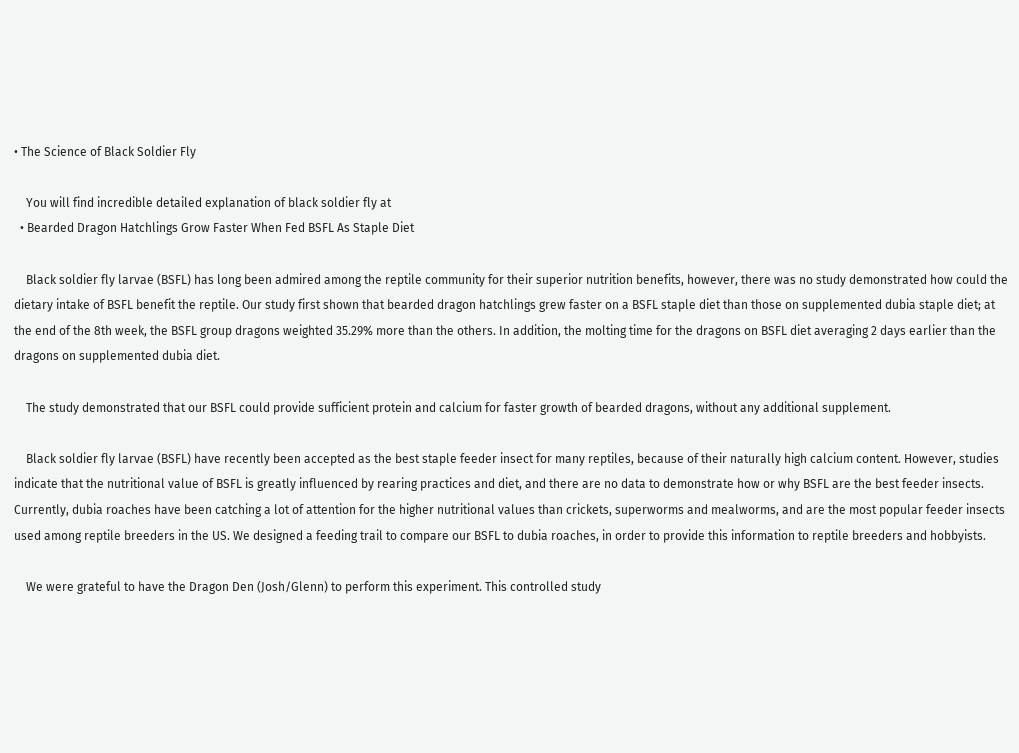• The Science of Black Soldier Fly

    You will find incredible detailed explanation of black soldier fly at
  • Bearded Dragon Hatchlings Grow Faster When Fed BSFL As Staple Diet

    Black soldier fly larvae (BSFL) has long been admired among the reptile community for their superior nutrition benefits, however, there was no study demonstrated how could the dietary intake of BSFL benefit the reptile. Our study first shown that bearded dragon hatchlings grew faster on a BSFL staple diet than those on supplemented dubia staple diet; at the end of the 8th week, the BSFL group dragons weighted 35.29% more than the others. In addition, the molting time for the dragons on BSFL diet averaging 2 days earlier than the dragons on supplemented dubia diet.

    The study demonstrated that our BSFL could provide sufficient protein and calcium for faster growth of bearded dragons, without any additional supplement.

    Black soldier fly larvae (BSFL) have recently been accepted as the best staple feeder insect for many reptiles, because of their naturally high calcium content. However, studies indicate that the nutritional value of BSFL is greatly influenced by rearing practices and diet, and there are no data to demonstrate how or why BSFL are the best feeder insects. Currently, dubia roaches have been catching a lot of attention for the higher nutritional values than crickets, superworms and mealworms, and are the most popular feeder insects used among reptile breeders in the US. We designed a feeding trail to compare our BSFL to dubia roaches, in order to provide this information to reptile breeders and hobbyists.

    We were grateful to have the Dragon Den (Josh/Glenn) to perform this experiment. This controlled study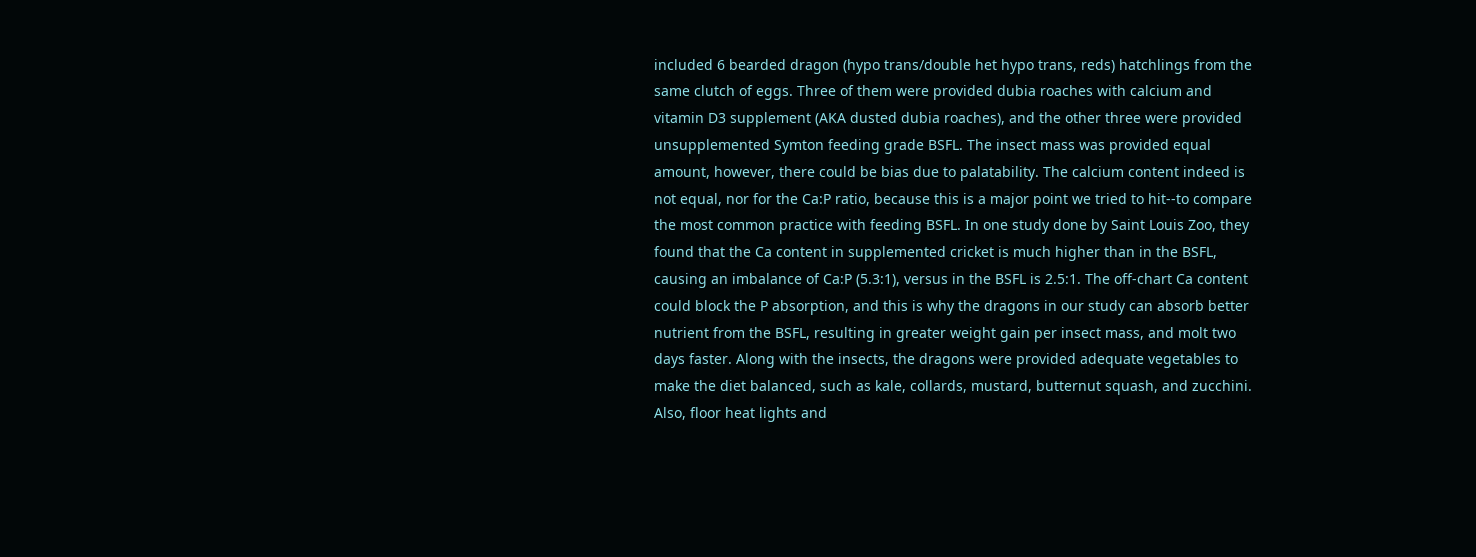included 6 bearded dragon (hypo trans/double het hypo trans, reds) hatchlings from the same clutch of eggs. Three of them were provided dubia roaches with calcium and vitamin D3 supplement (AKA dusted dubia roaches), and the other three were provided unsupplemented Symton feeding grade BSFL. The insect mass was provided equal amount, however, there could be bias due to palatability. The calcium content indeed is not equal, nor for the Ca:P ratio, because this is a major point we tried to hit--to compare the most common practice with feeding BSFL. In one study done by Saint Louis Zoo, they found that the Ca content in supplemented cricket is much higher than in the BSFL, causing an imbalance of Ca:P (5.3:1), versus in the BSFL is 2.5:1. The off-chart Ca content could block the P absorption, and this is why the dragons in our study can absorb better nutrient from the BSFL, resulting in greater weight gain per insect mass, and molt two days faster. Along with the insects, the dragons were provided adequate vegetables to make the diet balanced, such as kale, collards, mustard, butternut squash, and zucchini. Also, floor heat lights and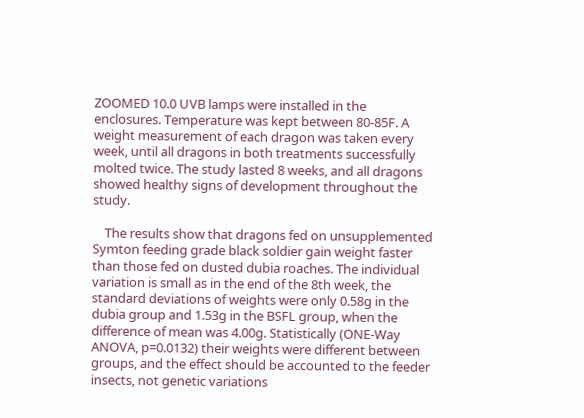ZOOMED 10.0 UVB lamps were installed in the enclosures. Temperature was kept between 80-85F. A weight measurement of each dragon was taken every week, until all dragons in both treatments successfully molted twice. The study lasted 8 weeks, and all dragons showed healthy signs of development throughout the study.

    The results show that dragons fed on unsupplemented Symton feeding grade black soldier gain weight faster than those fed on dusted dubia roaches. The individual variation is small as in the end of the 8th week, the standard deviations of weights were only 0.58g in the dubia group and 1.53g in the BSFL group, when the difference of mean was 4.00g. Statistically (ONE-Way ANOVA, p=0.0132) their weights were different between groups, and the effect should be accounted to the feeder insects, not genetic variations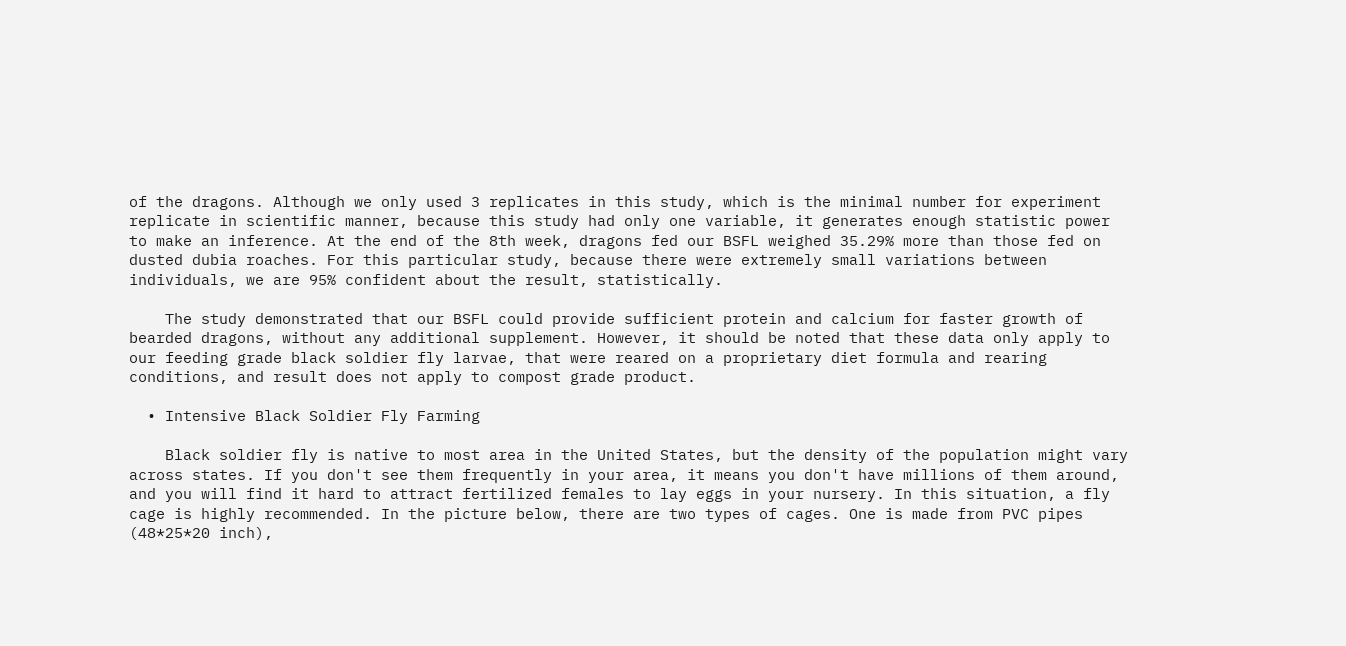of the dragons. Although we only used 3 replicates in this study, which is the minimal number for experiment replicate in scientific manner, because this study had only one variable, it generates enough statistic power to make an inference. At the end of the 8th week, dragons fed our BSFL weighed 35.29% more than those fed on dusted dubia roaches. For this particular study, because there were extremely small variations between individuals, we are 95% confident about the result, statistically.

    The study demonstrated that our BSFL could provide sufficient protein and calcium for faster growth of bearded dragons, without any additional supplement. However, it should be noted that these data only apply to our feeding grade black soldier fly larvae, that were reared on a proprietary diet formula and rearing conditions, and result does not apply to compost grade product.

  • Intensive Black Soldier Fly Farming

    Black soldier fly is native to most area in the United States, but the density of the population might vary across states. If you don't see them frequently in your area, it means you don't have millions of them around, and you will find it hard to attract fertilized females to lay eggs in your nursery. In this situation, a fly cage is highly recommended. In the picture below, there are two types of cages. One is made from PVC pipes (48*25*20 inch),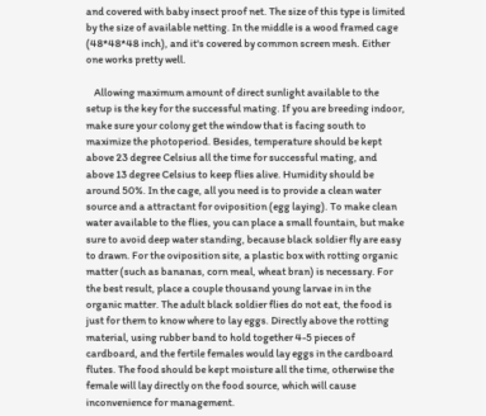and covered with baby insect proof net. The size of this type is limited by the size of available netting. In the middle is a wood framed cage (48*48*48 inch), and it's covered by common screen mesh. Either one works pretty well.

    Allowing maximum amount of direct sunlight available to the setup is the key for the successful mating. If you are breeding indoor, make sure your colony get the window that is facing south to maximize the photoperiod. Besides, temperature should be kept above 23 degree Celsius all the time for successful mating, and above 13 degree Celsius to keep flies alive. Humidity should be around 50%. In the cage, all you need is to provide a clean water source and a attractant for oviposition (egg laying). To make clean water available to the flies, you can place a small fountain, but make sure to avoid deep water standing, because black soldier fly are easy to drawn. For the oviposition site, a plastic box with rotting organic matter (such as bananas, corn meal, wheat bran) is necessary. For the best result, place a couple thousand young larvae in in the organic matter. The adult black soldier flies do not eat, the food is just for them to know where to lay eggs. Directly above the rotting material, using rubber band to hold together 4-5 pieces of cardboard, and the fertile females would lay eggs in the cardboard flutes. The food should be kept moisture all the time, otherwise the female will lay directly on the food source, which will cause inconvenience for management.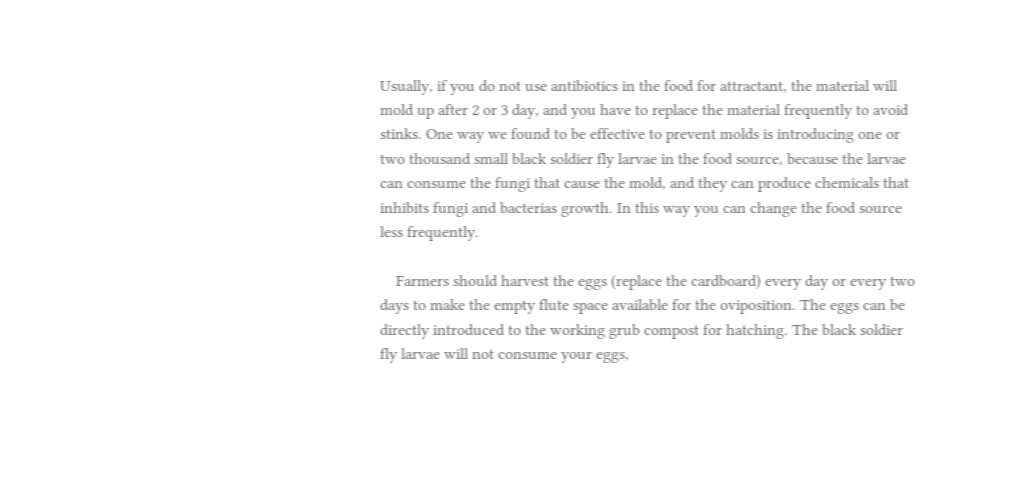Usually, if you do not use antibiotics in the food for attractant, the material will mold up after 2 or 3 day, and you have to replace the material frequently to avoid stinks. One way we found to be effective to prevent molds is introducing one or two thousand small black soldier fly larvae in the food source, because the larvae can consume the fungi that cause the mold, and they can produce chemicals that inhibits fungi and bacterias growth. In this way you can change the food source less frequently.

    Farmers should harvest the eggs (replace the cardboard) every day or every two days to make the empty flute space available for the oviposition. The eggs can be directly introduced to the working grub compost for hatching. The black soldier fly larvae will not consume your eggs,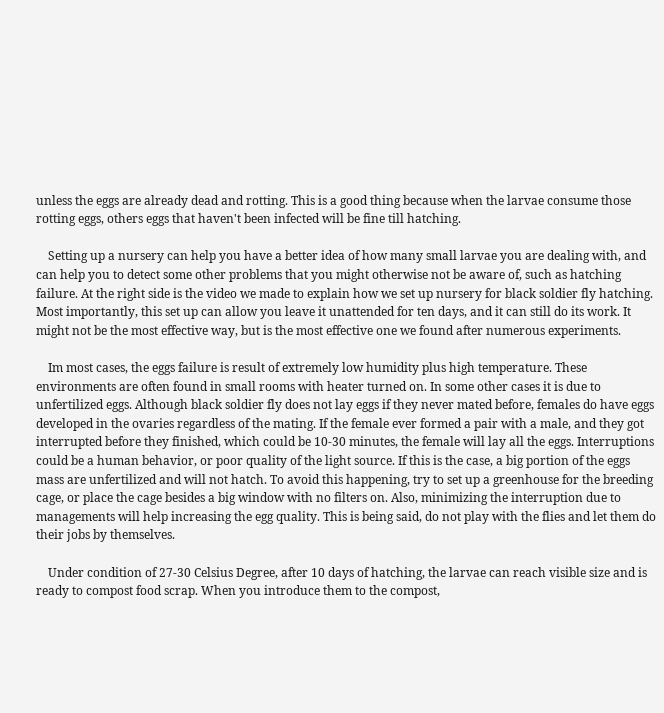unless the eggs are already dead and rotting. This is a good thing because when the larvae consume those rotting eggs, others eggs that haven't been infected will be fine till hatching.

    Setting up a nursery can help you have a better idea of how many small larvae you are dealing with, and can help you to detect some other problems that you might otherwise not be aware of, such as hatching failure. At the right side is the video we made to explain how we set up nursery for black soldier fly hatching. Most importantly, this set up can allow you leave it unattended for ten days, and it can still do its work. It might not be the most effective way, but is the most effective one we found after numerous experiments.

    Im most cases, the eggs failure is result of extremely low humidity plus high temperature. These environments are often found in small rooms with heater turned on. In some other cases it is due to unfertilized eggs. Although black soldier fly does not lay eggs if they never mated before, females do have eggs developed in the ovaries regardless of the mating. If the female ever formed a pair with a male, and they got interrupted before they finished, which could be 10-30 minutes, the female will lay all the eggs. Interruptions could be a human behavior, or poor quality of the light source. If this is the case, a big portion of the eggs mass are unfertilized and will not hatch. To avoid this happening, try to set up a greenhouse for the breeding cage, or place the cage besides a big window with no filters on. Also, minimizing the interruption due to managements will help increasing the egg quality. This is being said, do not play with the flies and let them do their jobs by themselves.

    Under condition of 27-30 Celsius Degree, after 10 days of hatching, the larvae can reach visible size and is ready to compost food scrap. When you introduce them to the compost,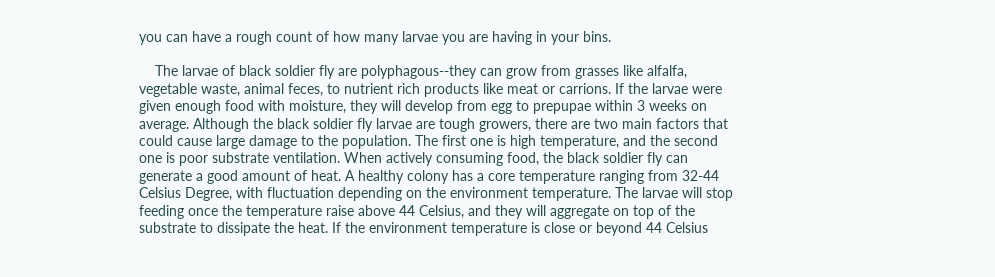you can have a rough count of how many larvae you are having in your bins.

    The larvae of black soldier fly are polyphagous--they can grow from grasses like alfalfa, vegetable waste, animal feces, to nutrient rich products like meat or carrions. If the larvae were given enough food with moisture, they will develop from egg to prepupae within 3 weeks on average. Although the black soldier fly larvae are tough growers, there are two main factors that could cause large damage to the population. The first one is high temperature, and the second one is poor substrate ventilation. When actively consuming food, the black soldier fly can generate a good amount of heat. A healthy colony has a core temperature ranging from 32-44 Celsius Degree, with fluctuation depending on the environment temperature. The larvae will stop feeding once the temperature raise above 44 Celsius, and they will aggregate on top of the substrate to dissipate the heat. If the environment temperature is close or beyond 44 Celsius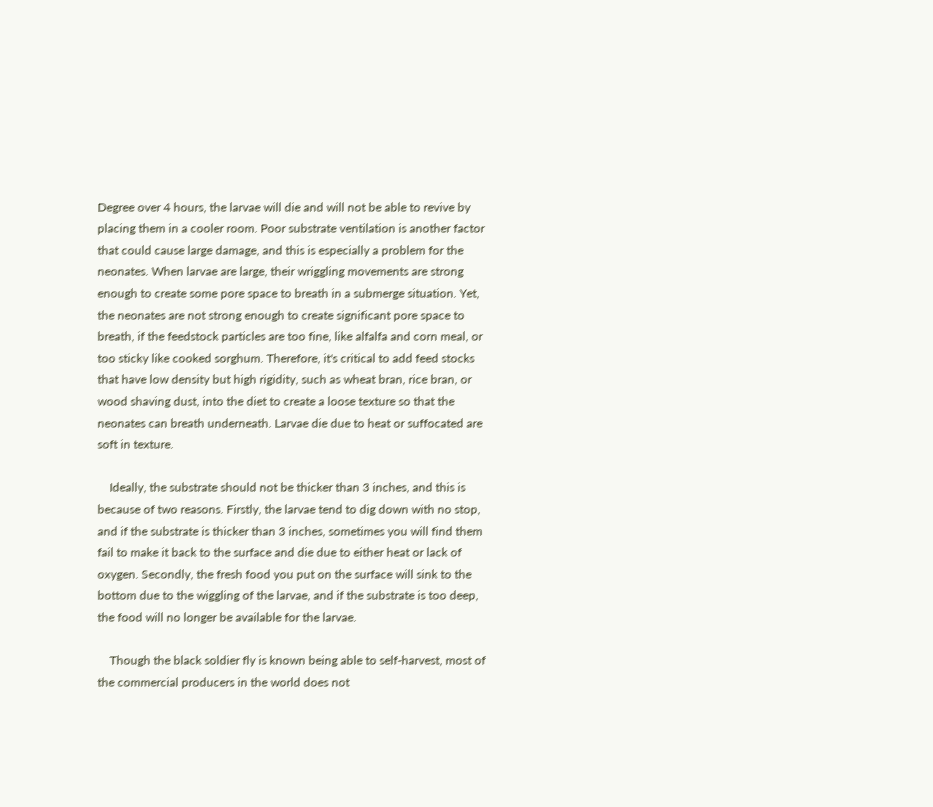Degree over 4 hours, the larvae will die and will not be able to revive by placing them in a cooler room. Poor substrate ventilation is another factor that could cause large damage, and this is especially a problem for the neonates. When larvae are large, their wriggling movements are strong enough to create some pore space to breath in a submerge situation. Yet, the neonates are not strong enough to create significant pore space to breath, if the feedstock particles are too fine, like alfalfa and corn meal, or too sticky like cooked sorghum. Therefore, it's critical to add feed stocks that have low density but high rigidity, such as wheat bran, rice bran, or wood shaving dust, into the diet to create a loose texture so that the neonates can breath underneath. Larvae die due to heat or suffocated are soft in texture.

    Ideally, the substrate should not be thicker than 3 inches, and this is because of two reasons. Firstly, the larvae tend to dig down with no stop, and if the substrate is thicker than 3 inches, sometimes you will find them fail to make it back to the surface and die due to either heat or lack of oxygen. Secondly, the fresh food you put on the surface will sink to the bottom due to the wiggling of the larvae, and if the substrate is too deep, the food will no longer be available for the larvae.

    Though the black soldier fly is known being able to self-harvest, most of the commercial producers in the world does not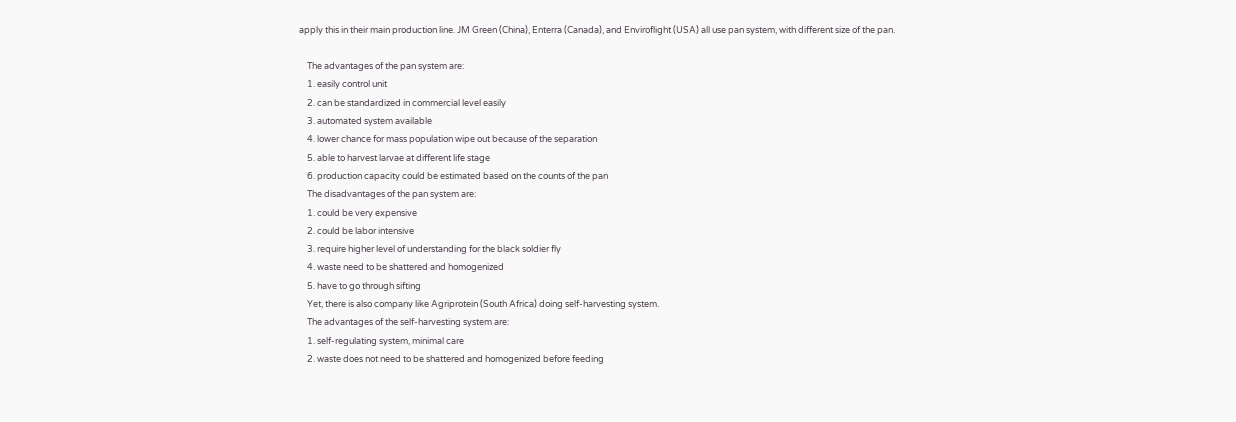apply this in their main production line. JM Green (China), Enterra (Canada), and Enviroflight (USA) all use pan system, with different size of the pan.

    The advantages of the pan system are:
    1. easily control unit
    2. can be standardized in commercial level easily
    3. automated system available
    4. lower chance for mass population wipe out because of the separation
    5. able to harvest larvae at different life stage
    6. production capacity could be estimated based on the counts of the pan
    The disadvantages of the pan system are:
    1. could be very expensive
    2. could be labor intensive
    3. require higher level of understanding for the black soldier fly
    4. waste need to be shattered and homogenized
    5. have to go through sifting
    Yet, there is also company like Agriprotein (South Africa) doing self-harvesting system.
    The advantages of the self-harvesting system are:
    1. self-regulating system, minimal care
    2. waste does not need to be shattered and homogenized before feeding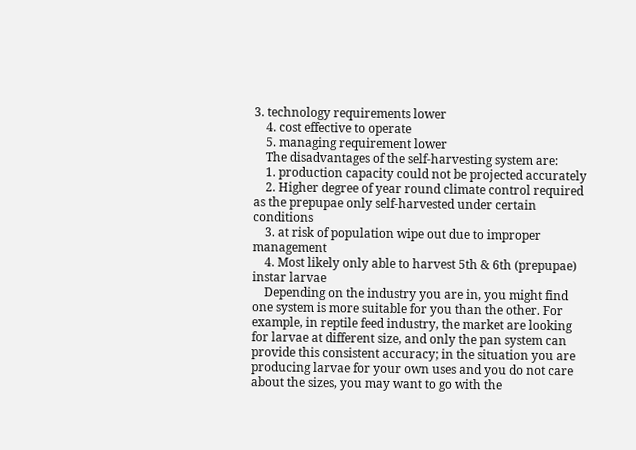3. technology requirements lower
    4. cost effective to operate
    5. managing requirement lower
    The disadvantages of the self-harvesting system are:
    1. production capacity could not be projected accurately
    2. Higher degree of year round climate control required as the prepupae only self-harvested under certain conditions
    3. at risk of population wipe out due to improper management
    4. Most likely only able to harvest 5th & 6th (prepupae) instar larvae
    Depending on the industry you are in, you might find one system is more suitable for you than the other. For example, in reptile feed industry, the market are looking for larvae at different size, and only the pan system can provide this consistent accuracy; in the situation you are producing larvae for your own uses and you do not care about the sizes, you may want to go with the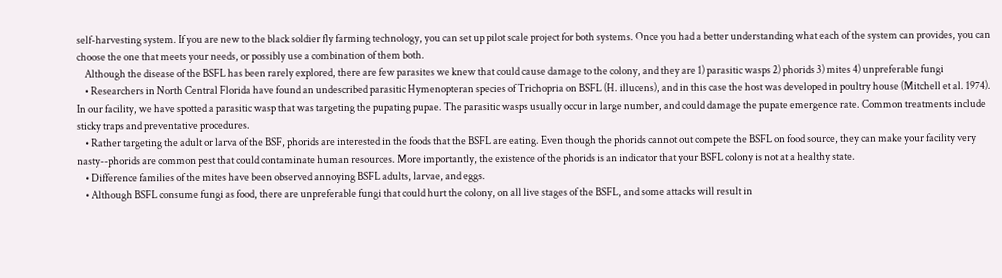self-harvesting system. If you are new to the black soldier fly farming technology, you can set up pilot scale project for both systems. Once you had a better understanding what each of the system can provides, you can choose the one that meets your needs, or possibly use a combination of them both.
    Although the disease of the BSFL has been rarely explored, there are few parasites we knew that could cause damage to the colony, and they are 1) parasitic wasps 2) phorids 3) mites 4) unpreferable fungi
    • Researchers in North Central Florida have found an undescribed parasitic Hymenopteran species of Trichopria on BSFL (H. illucens), and in this case the host was developed in poultry house (Mitchell et al. 1974). In our facility, we have spotted a parasitic wasp that was targeting the pupating pupae. The parasitic wasps usually occur in large number, and could damage the pupate emergence rate. Common treatments include sticky traps and preventative procedures.
    • Rather targeting the adult or larva of the BSF, phorids are interested in the foods that the BSFL are eating. Even though the phorids cannot out compete the BSFL on food source, they can make your facility very nasty--phorids are common pest that could contaminate human resources. More importantly, the existence of the phorids is an indicator that your BSFL colony is not at a healthy state.
    • Difference families of the mites have been observed annoying BSFL adults, larvae, and eggs.
    • Although BSFL consume fungi as food, there are unpreferable fungi that could hurt the colony, on all live stages of the BSFL, and some attacks will result in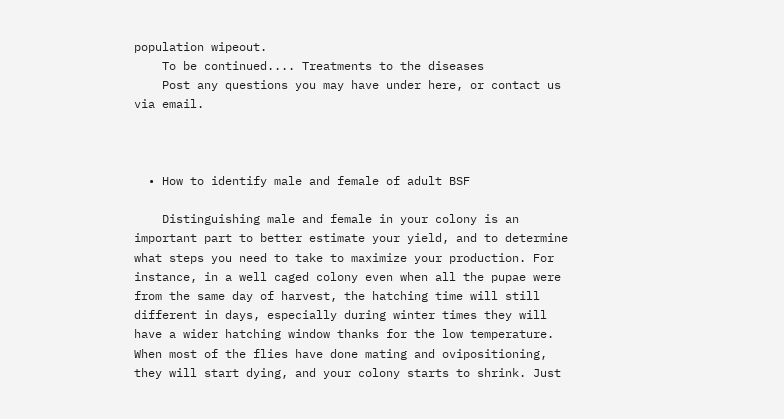population wipeout.
    To be continued.... Treatments to the diseases
    Post any questions you may have under here, or contact us via email.



  • How to identify male and female of adult BSF

    Distinguishing male and female in your colony is an important part to better estimate your yield, and to determine what steps you need to take to maximize your production. For instance, in a well caged colony even when all the pupae were from the same day of harvest, the hatching time will still different in days, especially during winter times they will have a wider hatching window thanks for the low temperature. When most of the flies have done mating and ovipositioning, they will start dying, and your colony starts to shrink. Just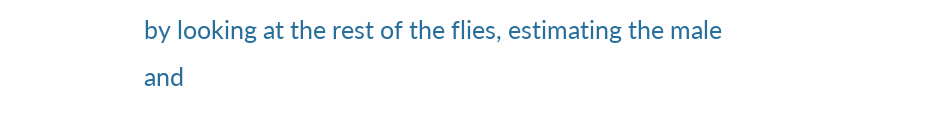by looking at the rest of the flies, estimating the male and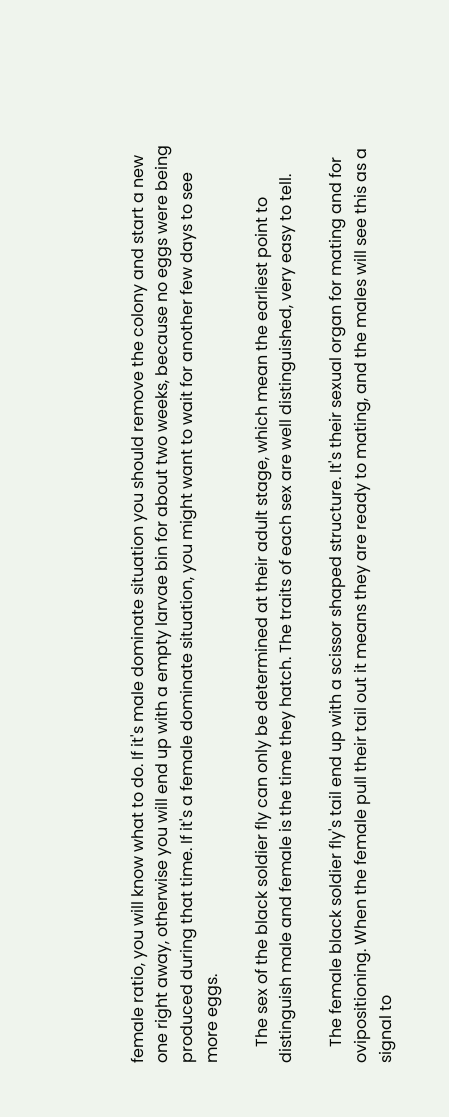female ratio, you will know what to do. If it's male dominate situation you should remove the colony and start a new one right away, otherwise you will end up with a empty larvae bin for about two weeks, because no eggs were being produced during that time. If it's a female dominate situation, you might want to wait for another few days to see more eggs.

    The sex of the black soldier fly can only be determined at their adult stage, which mean the earliest point to distinguish male and female is the time they hatch. The traits of each sex are well distinguished, very easy to tell.

    The female black soldier fly's tail end up with a scissor shaped structure. It's their sexual organ for mating and for ovipositioning. When the female pull their tail out it means they are ready to mating, and the males will see this as a signal to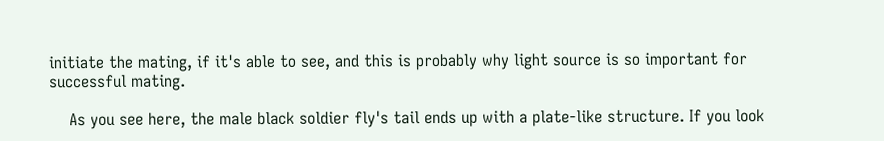initiate the mating, if it's able to see, and this is probably why light source is so important for successful mating.

    As you see here, the male black soldier fly's tail ends up with a plate-like structure. If you look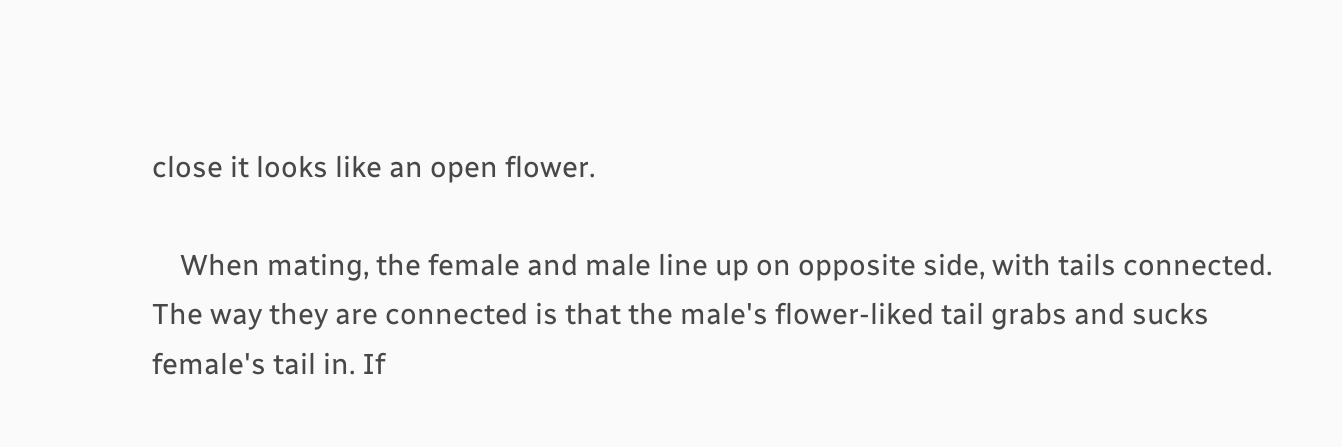close it looks like an open flower.

    When mating, the female and male line up on opposite side, with tails connected. The way they are connected is that the male's flower-liked tail grabs and sucks female's tail in. If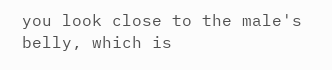you look close to the male's belly, which is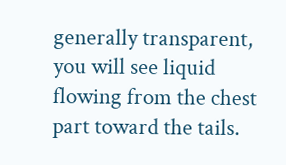generally transparent, you will see liquid flowing from the chest part toward the tails.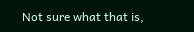Not sure what that is,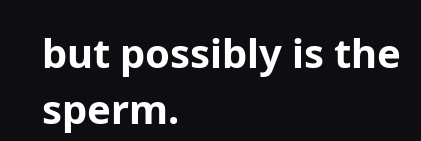but possibly is the sperm.